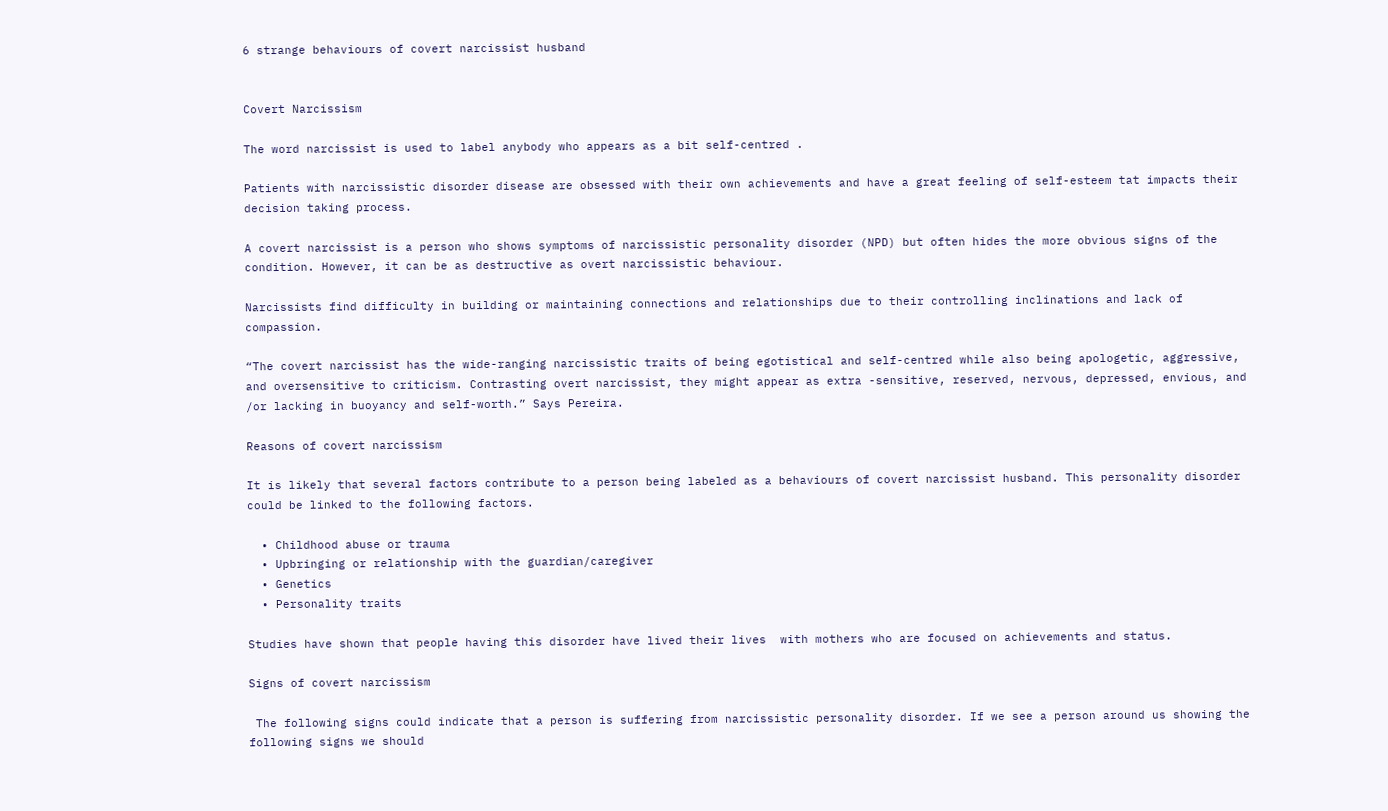6 strange behaviours of covert narcissist husband


Covert Narcissism

The word narcissist is used to label anybody who appears as a bit self-centred .

Patients with narcissistic disorder disease are obsessed with their own achievements and have a great feeling of self-esteem tat impacts their decision taking process.

A covert narcissist is a person who shows symptoms of narcissistic personality disorder (NPD) but often hides the more obvious signs of the condition. However, it can be as destructive as overt narcissistic behaviour.

Narcissists find difficulty in building or maintaining connections and relationships due to their controlling inclinations and lack of compassion.

“The covert narcissist has the wide-ranging narcissistic traits of being egotistical and self-centred while also being apologetic, aggressive, and oversensitive to criticism. Contrasting overt narcissist, they might appear as extra -sensitive, reserved, nervous, depressed, envious, and /or lacking in buoyancy and self-worth.” Says Pereira.

Reasons of covert narcissism

It is likely that several factors contribute to a person being labeled as a behaviours of covert narcissist husband. This personality disorder could be linked to the following factors.

  • Childhood abuse or trauma
  • Upbringing or relationship with the guardian/caregiver
  • Genetics
  • Personality traits

Studies have shown that people having this disorder have lived their lives  with mothers who are focused on achievements and status.

Signs of covert narcissism

 The following signs could indicate that a person is suffering from narcissistic personality disorder. If we see a person around us showing the following signs we should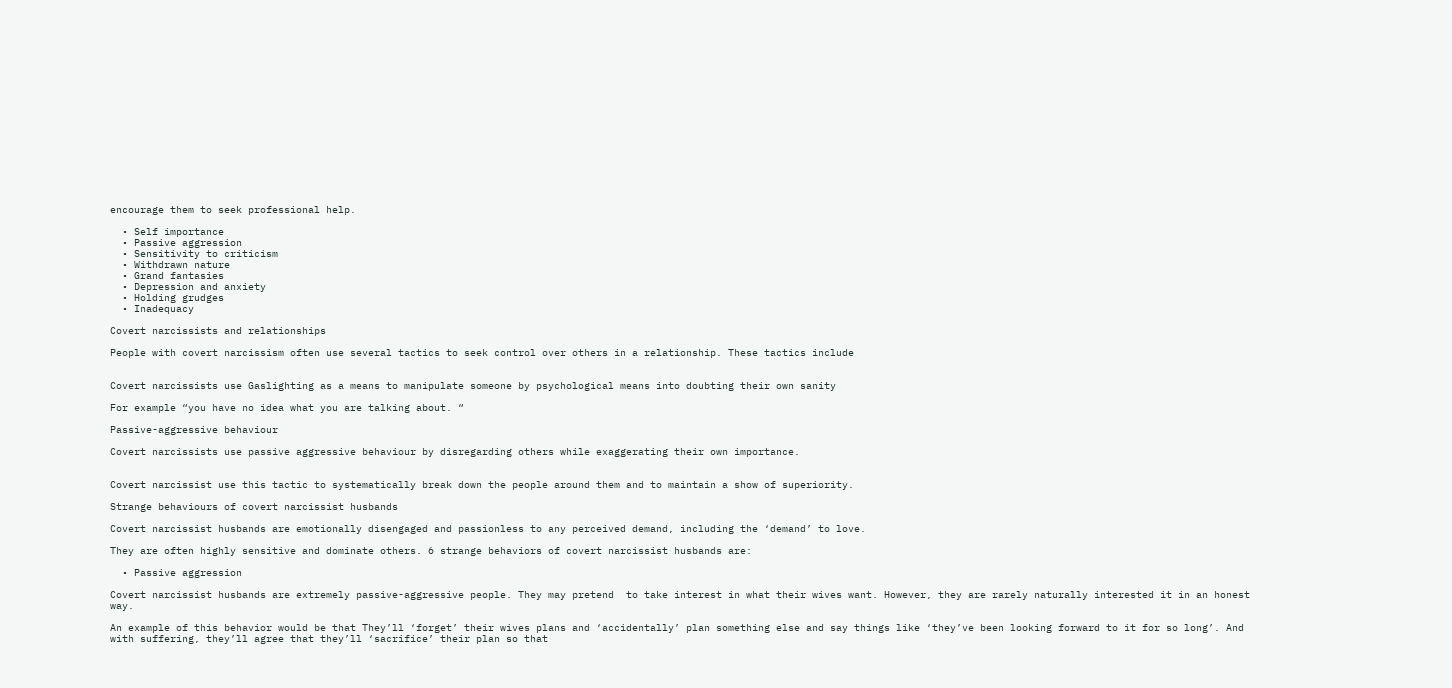encourage them to seek professional help.

  • Self importance
  • Passive aggression
  • Sensitivity to criticism
  • Withdrawn nature
  • Grand fantasies
  • Depression and anxiety
  • Holding grudges
  • Inadequacy

Covert narcissists and relationships

People with covert narcissism often use several tactics to seek control over others in a relationship. These tactics include


Covert narcissists use Gaslighting as a means to manipulate someone by psychological means into doubting their own sanity

For example “you have no idea what you are talking about. “

Passive-aggressive behaviour

Covert narcissists use passive aggressive behaviour by disregarding others while exaggerating their own importance.


Covert narcissist use this tactic to systematically break down the people around them and to maintain a show of superiority.

Strange behaviours of covert narcissist husbands

Covert narcissist husbands are emotionally disengaged and passionless to any perceived demand, including the ‘demand’ to love.

They are often highly sensitive and dominate others. 6 strange behaviors of covert narcissist husbands are:

  • Passive aggression

Covert narcissist husbands are extremely passive-aggressive people. They may pretend  to take interest in what their wives want. However, they are rarely naturally interested it in an honest way.

An example of this behavior would be that They’ll ‘forget’ their wives plans and ‘accidentally’ plan something else and say things like ‘they’ve been looking forward to it for so long’. And with suffering, they’ll agree that they’ll ‘sacrifice’ their plan so that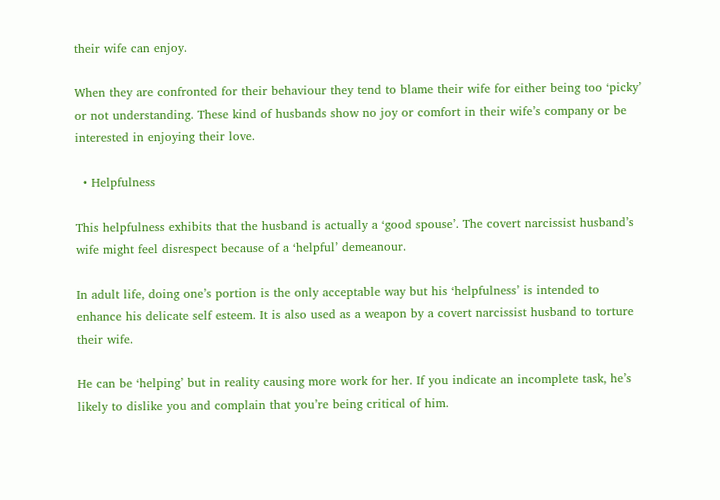their wife can enjoy.

When they are confronted for their behaviour they tend to blame their wife for either being too ‘picky’ or not understanding. These kind of husbands show no joy or comfort in their wife’s company or be interested in enjoying their love.

  • Helpfulness

This helpfulness exhibits that the husband is actually a ‘good spouse’. The covert narcissist husband’s wife might feel disrespect because of a ‘helpful’ demeanour.

In adult life, doing one’s portion is the only acceptable way but his ‘helpfulness’ is intended to enhance his delicate self esteem. It is also used as a weapon by a covert narcissist husband to torture their wife.

He can be ‘helping’ but in reality causing more work for her. If you indicate an incomplete task, he’s likely to dislike you and complain that you’re being critical of him.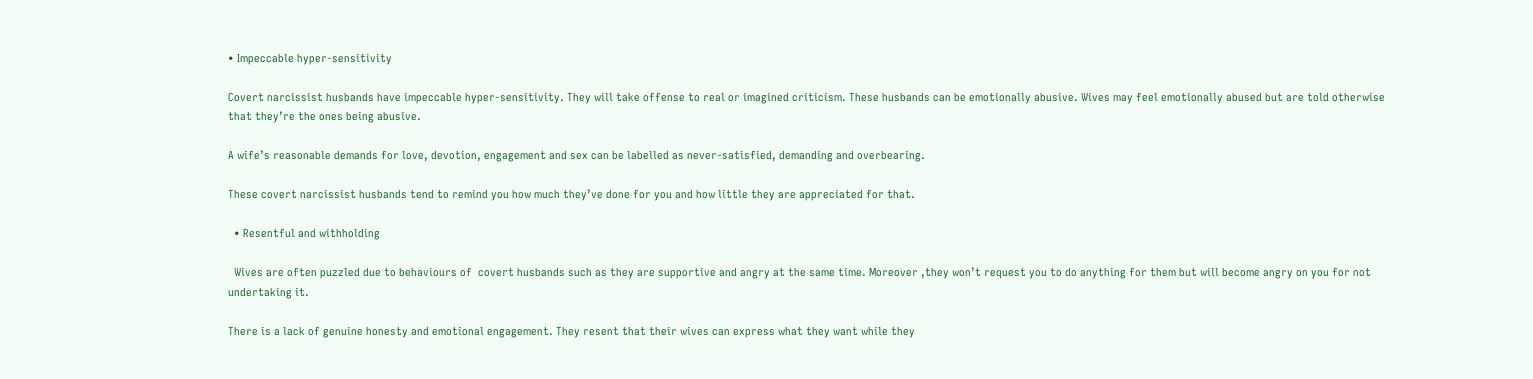• Impeccable hyper-sensitivity

Covert narcissist husbands have impeccable hyper-sensitivity. They will take offense to real or imagined criticism. These husbands can be emotionally abusive. Wives may feel emotionally abused but are told otherwise that they’re the ones being abusive.

A wife’s reasonable demands for love, devotion, engagement and sex can be labelled as never-satisfied, demanding and overbearing.

These covert narcissist husbands tend to remind you how much they’ve done for you and how little they are appreciated for that.

  • Resentful and withholding

  Wives are often puzzled due to behaviours of  covert husbands such as they are supportive and angry at the same time. Moreover ,they won’t request you to do anything for them but will become angry on you for not undertaking it.

There is a lack of genuine honesty and emotional engagement. They resent that their wives can express what they want while they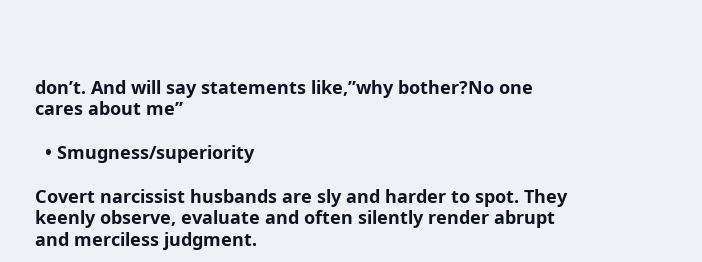don’t. And will say statements like,”why bother?No one cares about me”

  • Smugness/superiority

Covert narcissist husbands are sly and harder to spot. They keenly observe, evaluate and often silently render abrupt and merciless judgment.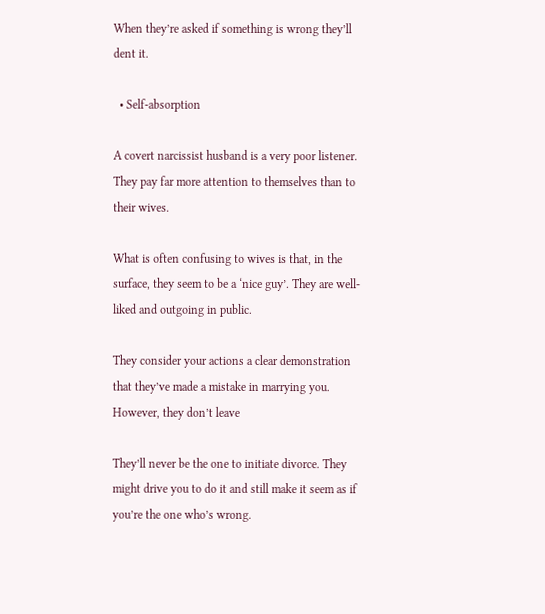When they’re asked if something is wrong they’ll dent it.

  • Self-absorption

A covert narcissist husband is a very poor listener. They pay far more attention to themselves than to their wives.

What is often confusing to wives is that, in the surface, they seem to be a ‘nice guy’. They are well-liked and outgoing in public.

They consider your actions a clear demonstration that they’ve made a mistake in marrying you. However, they don’t leave

They’ll never be the one to initiate divorce. They might drive you to do it and still make it seem as if you’re the one who’s wrong.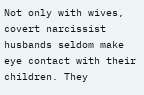Not only with wives, covert narcissist husbands seldom make eye contact with their children. They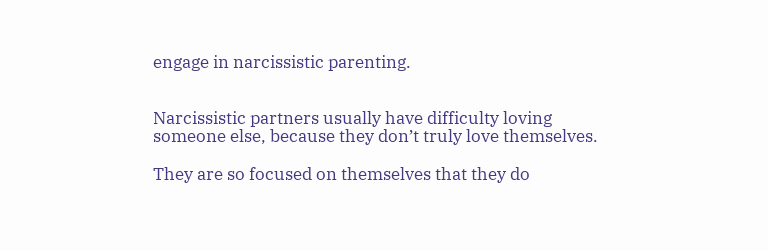engage in narcissistic parenting.


Narcissistic partners usually have difficulty loving someone else, because they don’t truly love themselves.

They are so focused on themselves that they do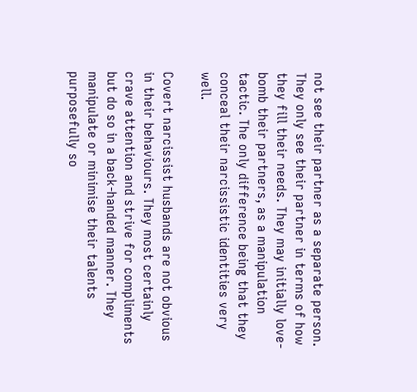not see their partner as a separate person. They only see their partner in terms of how they fill their needs. They may initially love-bomb their partners, as a manipulation tactic. The only difference being that they conceal their narcissistic identities very well.

Covert narcissist husbands are not obvious in their behaviours. They most certainly crave attention and strive for compliments but do so in a back-handed manner. They manipulate or minimise their talents purposefully so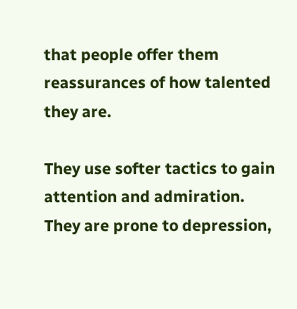that people offer them reassurances of how talented they are.

They use softer tactics to gain attention and admiration. They are prone to depression,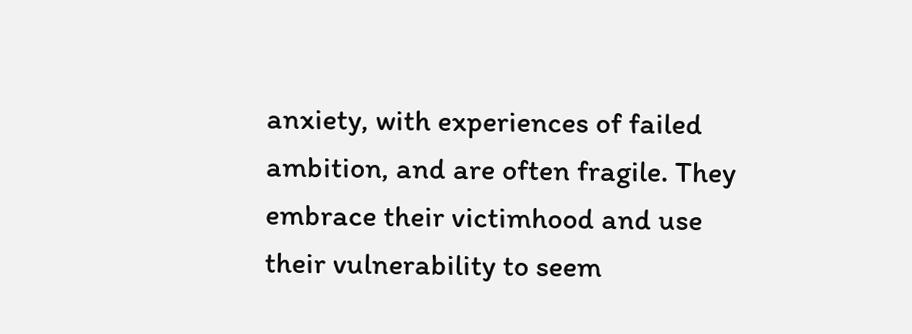anxiety, with experiences of failed ambition, and are often fragile. They embrace their victimhood and use their vulnerability to seem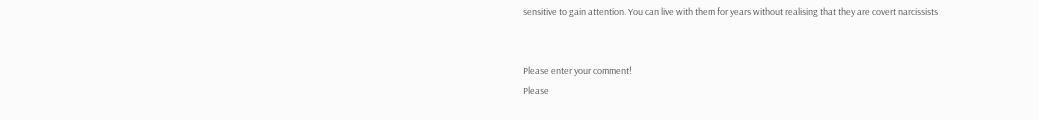sensitive to gain attention. You can live with them for years without realising that they are covert narcissists


Please enter your comment!
Please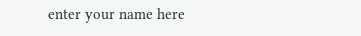enter your name here